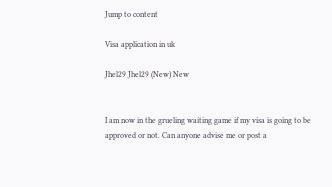Jump to content

Visa application in uk

Jhel29 Jhel29 (New) New


I am now in the grueling waiting game if my visa is going to be approved or not. Can anyone advise me or post a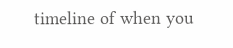timeline of when you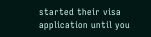started their visa application until you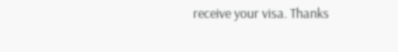receive your visa. Thanks